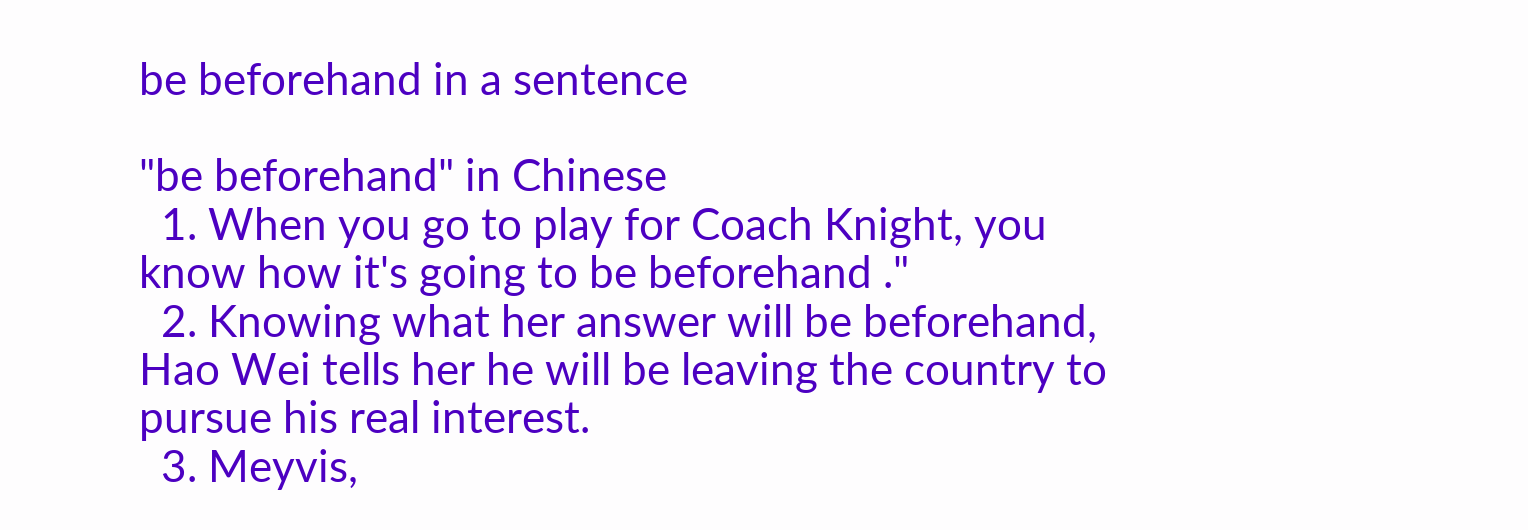be beforehand in a sentence

"be beforehand" in Chinese
  1. When you go to play for Coach Knight, you know how it's going to be beforehand ."
  2. Knowing what her answer will be beforehand, Hao Wei tells her he will be leaving the country to pursue his real interest.
  3. Meyvis,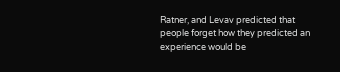Ratner, and Levav predicted that people forget how they predicted an experience would be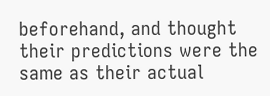beforehand, and thought their predictions were the same as their actual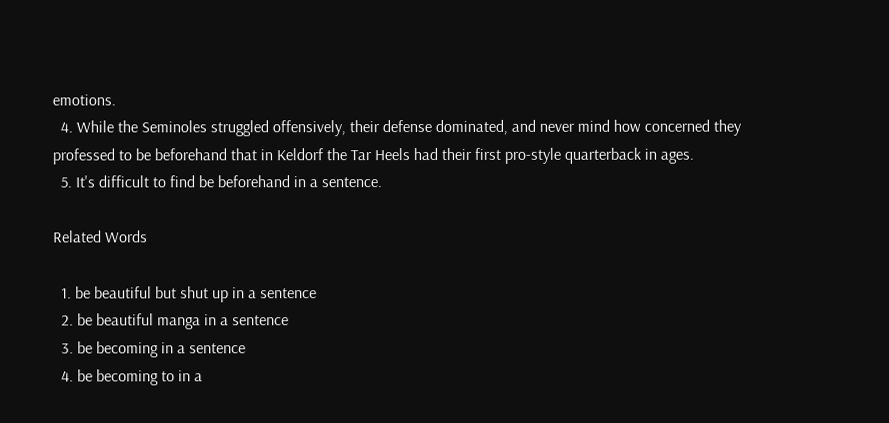emotions.
  4. While the Seminoles struggled offensively, their defense dominated, and never mind how concerned they professed to be beforehand that in Keldorf the Tar Heels had their first pro-style quarterback in ages.
  5. It's difficult to find be beforehand in a sentence.

Related Words

  1. be beautiful but shut up in a sentence
  2. be beautiful manga in a sentence
  3. be becoming in a sentence
  4. be becoming to in a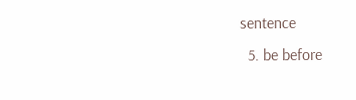sentence
  5. be before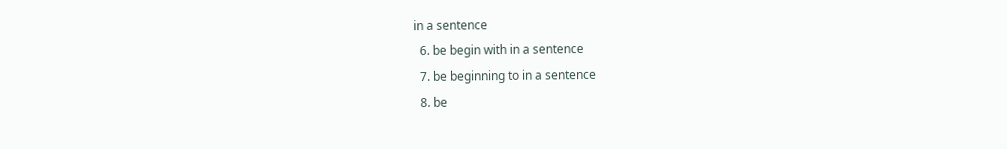in a sentence
  6. be begin with in a sentence
  7. be beginning to in a sentence
  8. be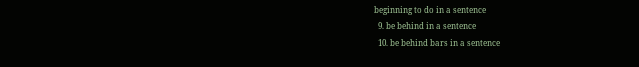beginning to do in a sentence
  9. be behind in a sentence
  10. be behind bars in a sentence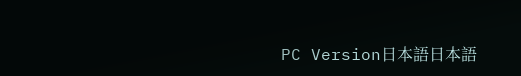PC Version日本語日本語